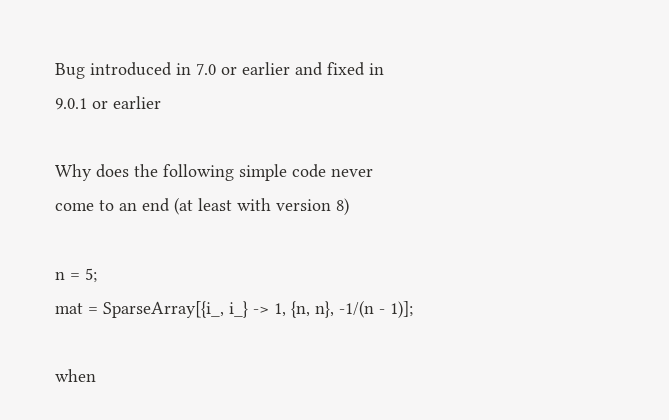Bug introduced in 7.0 or earlier and fixed in 9.0.1 or earlier

Why does the following simple code never come to an end (at least with version 8)

n = 5;
mat = SparseArray[{i_, i_} -> 1, {n, n}, -1/(n - 1)];

when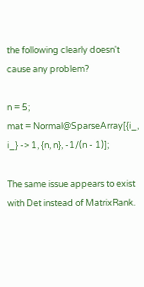the following clearly doesn't cause any problem?

n = 5;
mat = Normal@SparseArray[{i_, i_} -> 1, {n, n}, -1/(n - 1)];

The same issue appears to exist with Det instead of MatrixRank.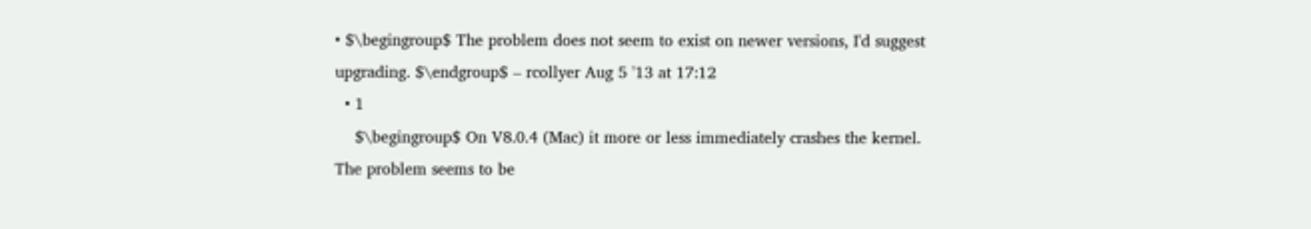• $\begingroup$ The problem does not seem to exist on newer versions, I'd suggest upgrading. $\endgroup$ – rcollyer Aug 5 '13 at 17:12
  • 1
    $\begingroup$ On V8.0.4 (Mac) it more or less immediately crashes the kernel. The problem seems to be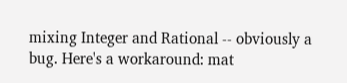mixing Integer and Rational -- obviously a bug. Here's a workaround: mat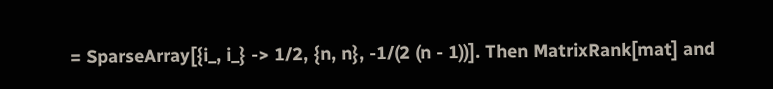= SparseArray[{i_, i_} -> 1/2, {n, n}, -1/(2 (n - 1))]. Then MatrixRank[mat] and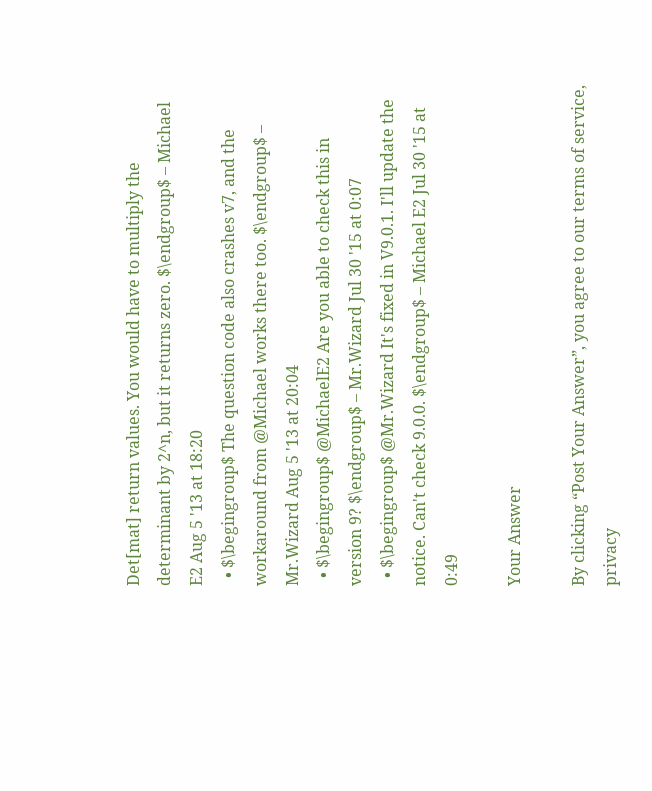Det[mat] return values. You would have to multiply the determinant by 2^n, but it returns zero. $\endgroup$ – Michael E2 Aug 5 '13 at 18:20
  • $\begingroup$ The question code also crashes v7, and the workaround from @Michael works there too. $\endgroup$ – Mr.Wizard Aug 5 '13 at 20:04
  • $\begingroup$ @MichaelE2 Are you able to check this in version 9? $\endgroup$ – Mr.Wizard Jul 30 '15 at 0:07
  • $\begingroup$ @Mr.Wizard It's fixed in V9.0.1. I'll update the notice. Can't check 9.0.0. $\endgroup$ – Michael E2 Jul 30 '15 at 0:49

Your Answer

By clicking “Post Your Answer”, you agree to our terms of service, privacy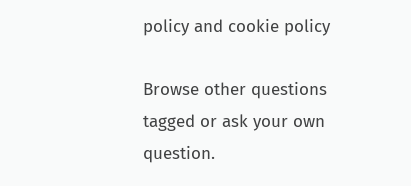policy and cookie policy

Browse other questions tagged or ask your own question.